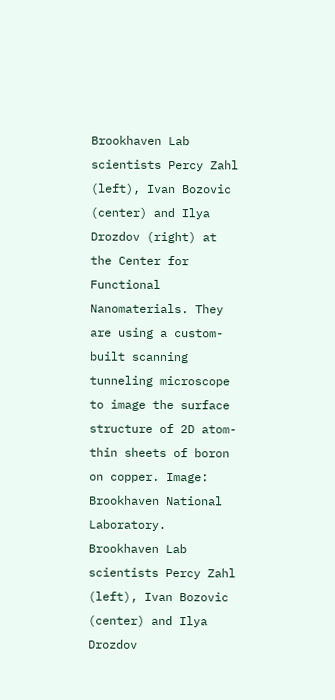Brookhaven Lab scientists Percy Zahl (left), Ivan Bozovic (center) and Ilya Drozdov (right) at the Center for Functional Nanomaterials. They are using a custom-built scanning tunneling microscope to image the surface structure of 2D atom-thin sheets of boron on copper. Image: Brookhaven National Laboratory.
Brookhaven Lab scientists Percy Zahl (left), Ivan Bozovic (center) and Ilya Drozdov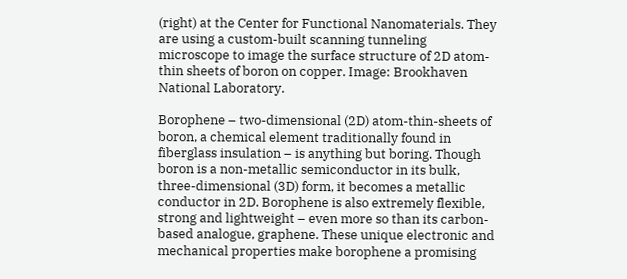(right) at the Center for Functional Nanomaterials. They are using a custom-built scanning tunneling microscope to image the surface structure of 2D atom-thin sheets of boron on copper. Image: Brookhaven National Laboratory.

Borophene – two-dimensional (2D) atom-thin-sheets of boron, a chemical element traditionally found in fiberglass insulation – is anything but boring. Though boron is a non-metallic semiconductor in its bulk, three-dimensional (3D) form, it becomes a metallic conductor in 2D. Borophene is also extremely flexible, strong and lightweight – even more so than its carbon-based analogue, graphene. These unique electronic and mechanical properties make borophene a promising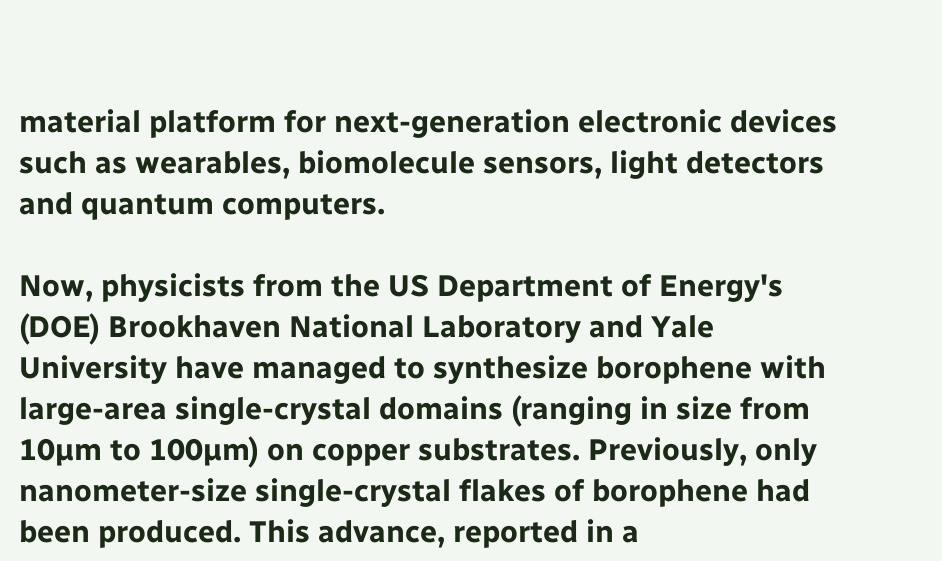material platform for next-generation electronic devices such as wearables, biomolecule sensors, light detectors and quantum computers.

Now, physicists from the US Department of Energy's (DOE) Brookhaven National Laboratory and Yale University have managed to synthesize borophene with large-area single-crystal domains (ranging in size from 10µm to 100µm) on copper substrates. Previously, only nanometer-size single-crystal flakes of borophene had been produced. This advance, reported in a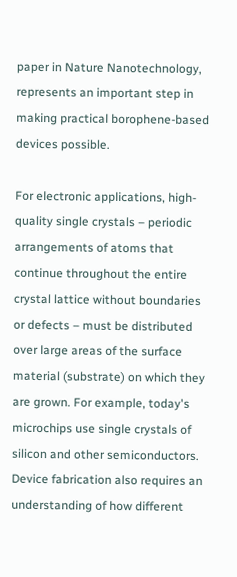paper in Nature Nanotechnology, represents an important step in making practical borophene-based devices possible.

For electronic applications, high-quality single crystals – periodic arrangements of atoms that continue throughout the entire crystal lattice without boundaries or defects – must be distributed over large areas of the surface material (substrate) on which they are grown. For example, today's microchips use single crystals of silicon and other semiconductors. Device fabrication also requires an understanding of how different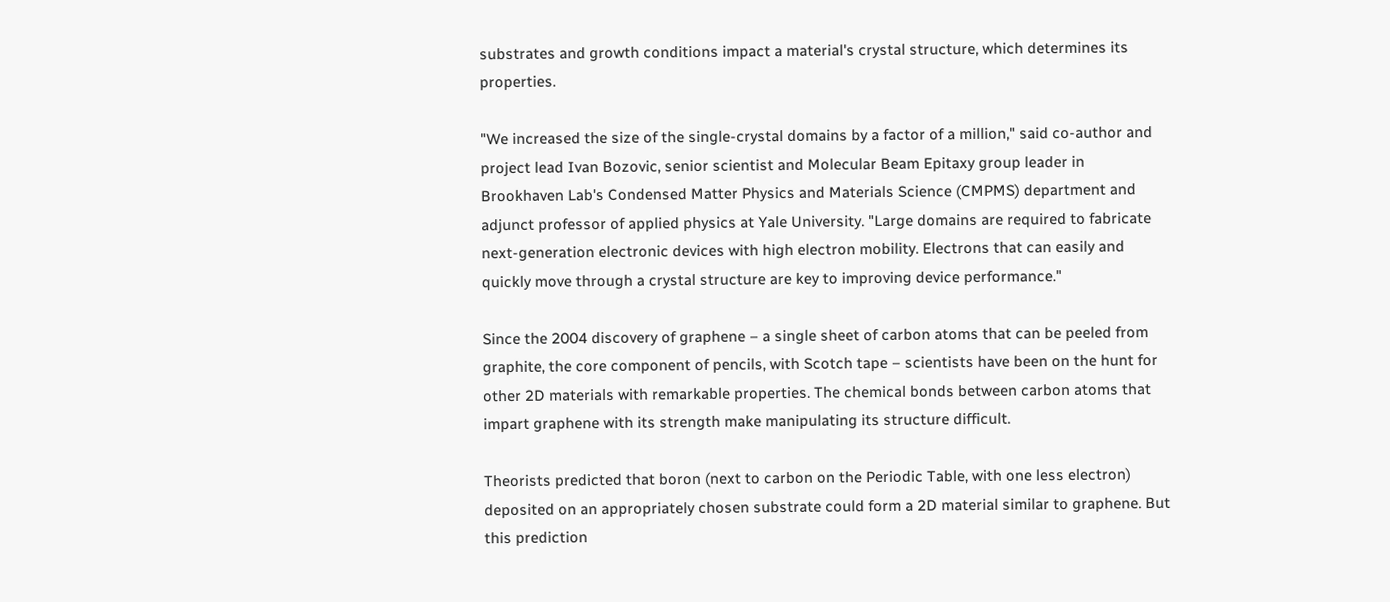substrates and growth conditions impact a material's crystal structure, which determines its properties.

"We increased the size of the single-crystal domains by a factor of a million," said co-author and project lead Ivan Bozovic, senior scientist and Molecular Beam Epitaxy group leader in Brookhaven Lab's Condensed Matter Physics and Materials Science (CMPMS) department and adjunct professor of applied physics at Yale University. "Large domains are required to fabricate next-generation electronic devices with high electron mobility. Electrons that can easily and quickly move through a crystal structure are key to improving device performance."

Since the 2004 discovery of graphene – a single sheet of carbon atoms that can be peeled from graphite, the core component of pencils, with Scotch tape – scientists have been on the hunt for other 2D materials with remarkable properties. The chemical bonds between carbon atoms that impart graphene with its strength make manipulating its structure difficult.

Theorists predicted that boron (next to carbon on the Periodic Table, with one less electron) deposited on an appropriately chosen substrate could form a 2D material similar to graphene. But this prediction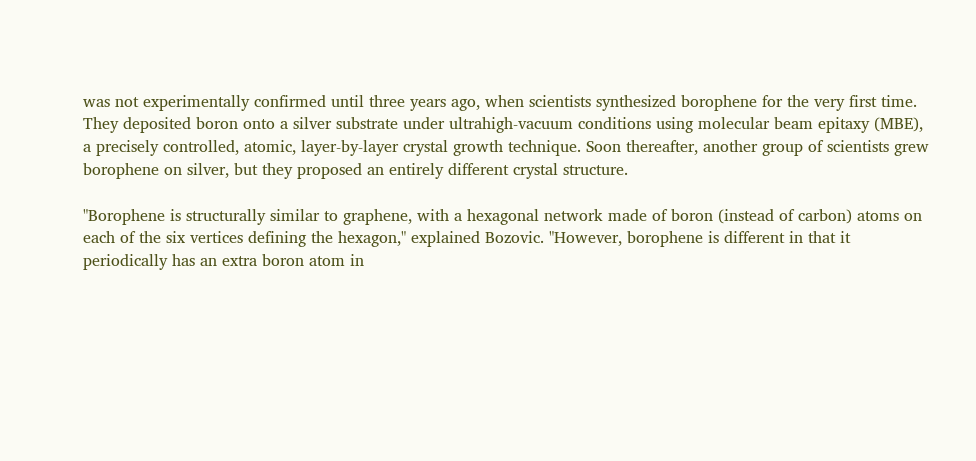was not experimentally confirmed until three years ago, when scientists synthesized borophene for the very first time. They deposited boron onto a silver substrate under ultrahigh-vacuum conditions using molecular beam epitaxy (MBE), a precisely controlled, atomic, layer-by-layer crystal growth technique. Soon thereafter, another group of scientists grew borophene on silver, but they proposed an entirely different crystal structure.

"Borophene is structurally similar to graphene, with a hexagonal network made of boron (instead of carbon) atoms on each of the six vertices defining the hexagon," explained Bozovic. "However, borophene is different in that it periodically has an extra boron atom in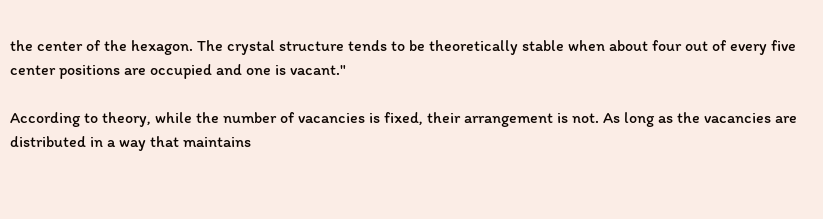the center of the hexagon. The crystal structure tends to be theoretically stable when about four out of every five center positions are occupied and one is vacant."

According to theory, while the number of vacancies is fixed, their arrangement is not. As long as the vacancies are distributed in a way that maintains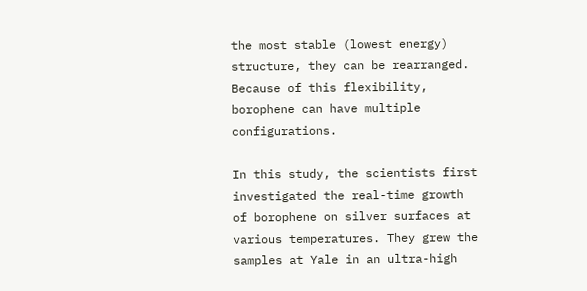the most stable (lowest energy) structure, they can be rearranged. Because of this flexibility, borophene can have multiple configurations.

In this study, the scientists first investigated the real-time growth of borophene on silver surfaces at various temperatures. They grew the samples at Yale in an ultra-high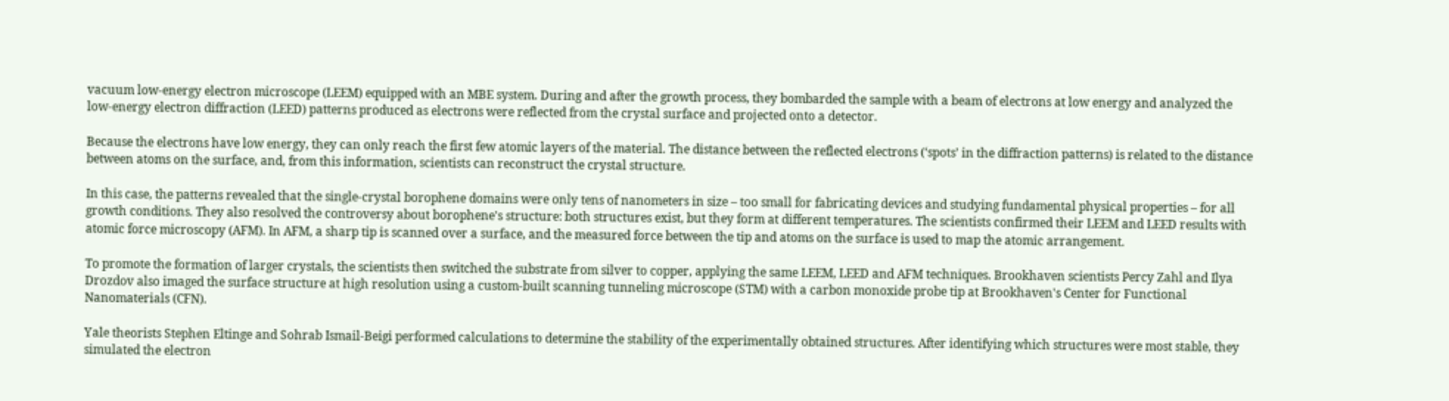vacuum low-energy electron microscope (LEEM) equipped with an MBE system. During and after the growth process, they bombarded the sample with a beam of electrons at low energy and analyzed the low-energy electron diffraction (LEED) patterns produced as electrons were reflected from the crystal surface and projected onto a detector.

Because the electrons have low energy, they can only reach the first few atomic layers of the material. The distance between the reflected electrons (‘spots’ in the diffraction patterns) is related to the distance between atoms on the surface, and, from this information, scientists can reconstruct the crystal structure.

In this case, the patterns revealed that the single-crystal borophene domains were only tens of nanometers in size – too small for fabricating devices and studying fundamental physical properties – for all growth conditions. They also resolved the controversy about borophene's structure: both structures exist, but they form at different temperatures. The scientists confirmed their LEEM and LEED results with atomic force microscopy (AFM). In AFM, a sharp tip is scanned over a surface, and the measured force between the tip and atoms on the surface is used to map the atomic arrangement.

To promote the formation of larger crystals, the scientists then switched the substrate from silver to copper, applying the same LEEM, LEED and AFM techniques. Brookhaven scientists Percy Zahl and Ilya Drozdov also imaged the surface structure at high resolution using a custom-built scanning tunneling microscope (STM) with a carbon monoxide probe tip at Brookhaven's Center for Functional Nanomaterials (CFN).

Yale theorists Stephen Eltinge and Sohrab Ismail-Beigi performed calculations to determine the stability of the experimentally obtained structures. After identifying which structures were most stable, they simulated the electron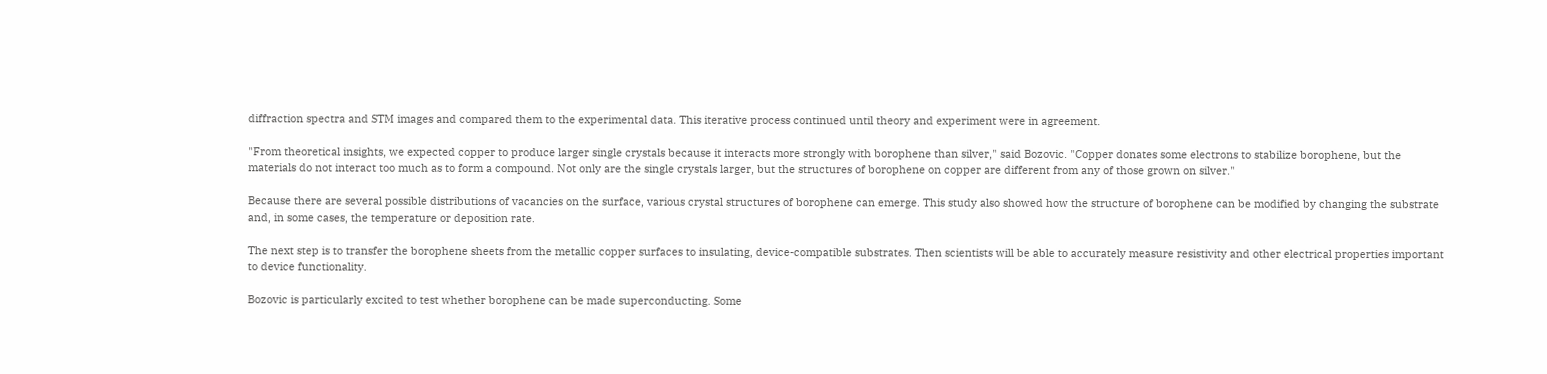diffraction spectra and STM images and compared them to the experimental data. This iterative process continued until theory and experiment were in agreement.

"From theoretical insights, we expected copper to produce larger single crystals because it interacts more strongly with borophene than silver," said Bozovic. "Copper donates some electrons to stabilize borophene, but the materials do not interact too much as to form a compound. Not only are the single crystals larger, but the structures of borophene on copper are different from any of those grown on silver."

Because there are several possible distributions of vacancies on the surface, various crystal structures of borophene can emerge. This study also showed how the structure of borophene can be modified by changing the substrate and, in some cases, the temperature or deposition rate.

The next step is to transfer the borophene sheets from the metallic copper surfaces to insulating, device-compatible substrates. Then scientists will be able to accurately measure resistivity and other electrical properties important to device functionality.

Bozovic is particularly excited to test whether borophene can be made superconducting. Some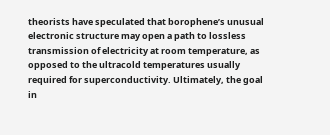theorists have speculated that borophene’s unusual electronic structure may open a path to lossless transmission of electricity at room temperature, as opposed to the ultracold temperatures usually required for superconductivity. Ultimately, the goal in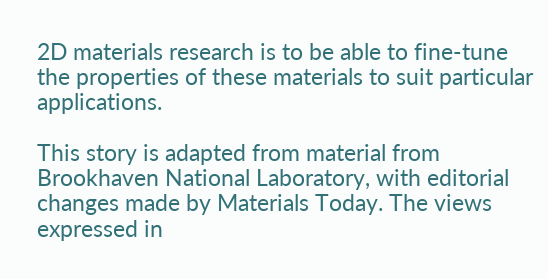2D materials research is to be able to fine-tune the properties of these materials to suit particular applications.

This story is adapted from material from Brookhaven National Laboratory, with editorial changes made by Materials Today. The views expressed in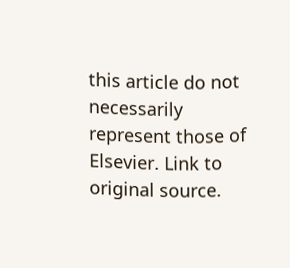this article do not necessarily represent those of Elsevier. Link to original source.